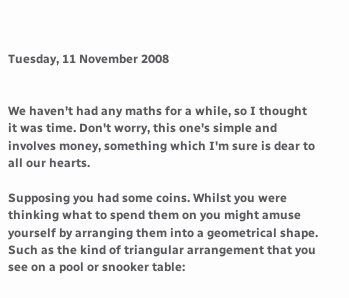Tuesday, 11 November 2008


We haven't had any maths for a while, so I thought it was time. Don't worry, this one's simple and involves money, something which I'm sure is dear to all our hearts.

Supposing you had some coins. Whilst you were thinking what to spend them on you might amuse yourself by arranging them into a geometrical shape. Such as the kind of triangular arrangement that you see on a pool or snooker table: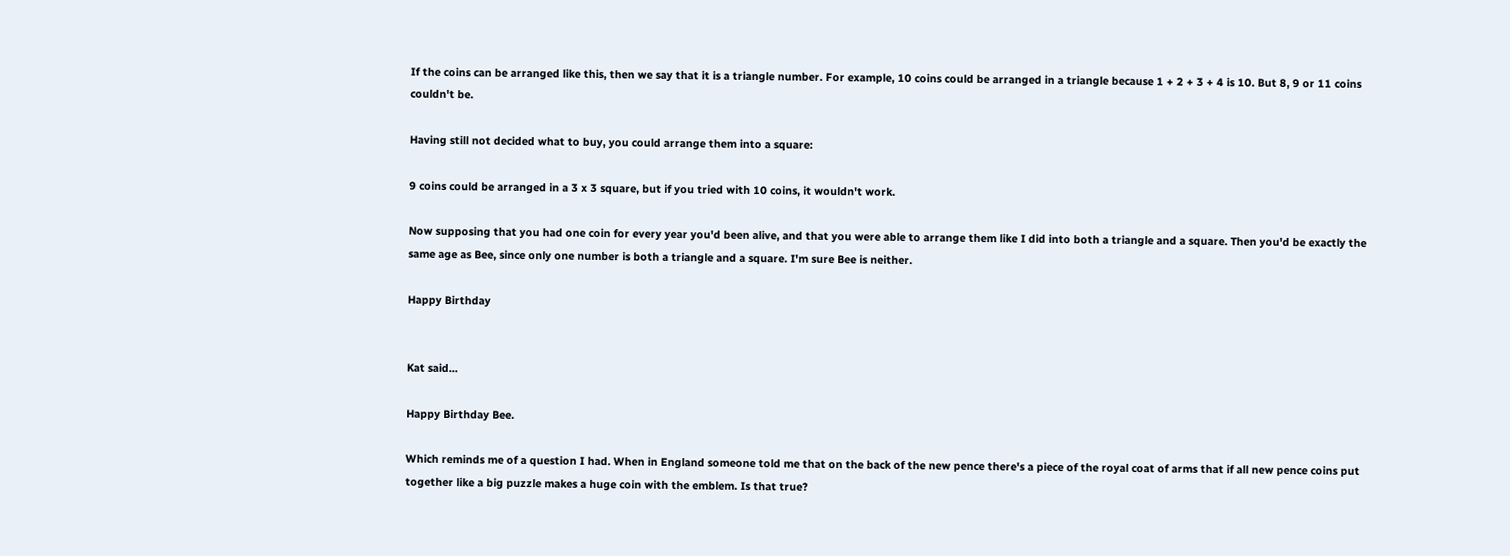If the coins can be arranged like this, then we say that it is a triangle number. For example, 10 coins could be arranged in a triangle because 1 + 2 + 3 + 4 is 10. But 8, 9 or 11 coins couldn't be.

Having still not decided what to buy, you could arrange them into a square:

9 coins could be arranged in a 3 x 3 square, but if you tried with 10 coins, it wouldn't work.

Now supposing that you had one coin for every year you'd been alive, and that you were able to arrange them like I did into both a triangle and a square. Then you'd be exactly the same age as Bee, since only one number is both a triangle and a square. I'm sure Bee is neither.

Happy Birthday


Kat said...

Happy Birthday Bee.

Which reminds me of a question I had. When in England someone told me that on the back of the new pence there's a piece of the royal coat of arms that if all new pence coins put together like a big puzzle makes a huge coin with the emblem. Is that true?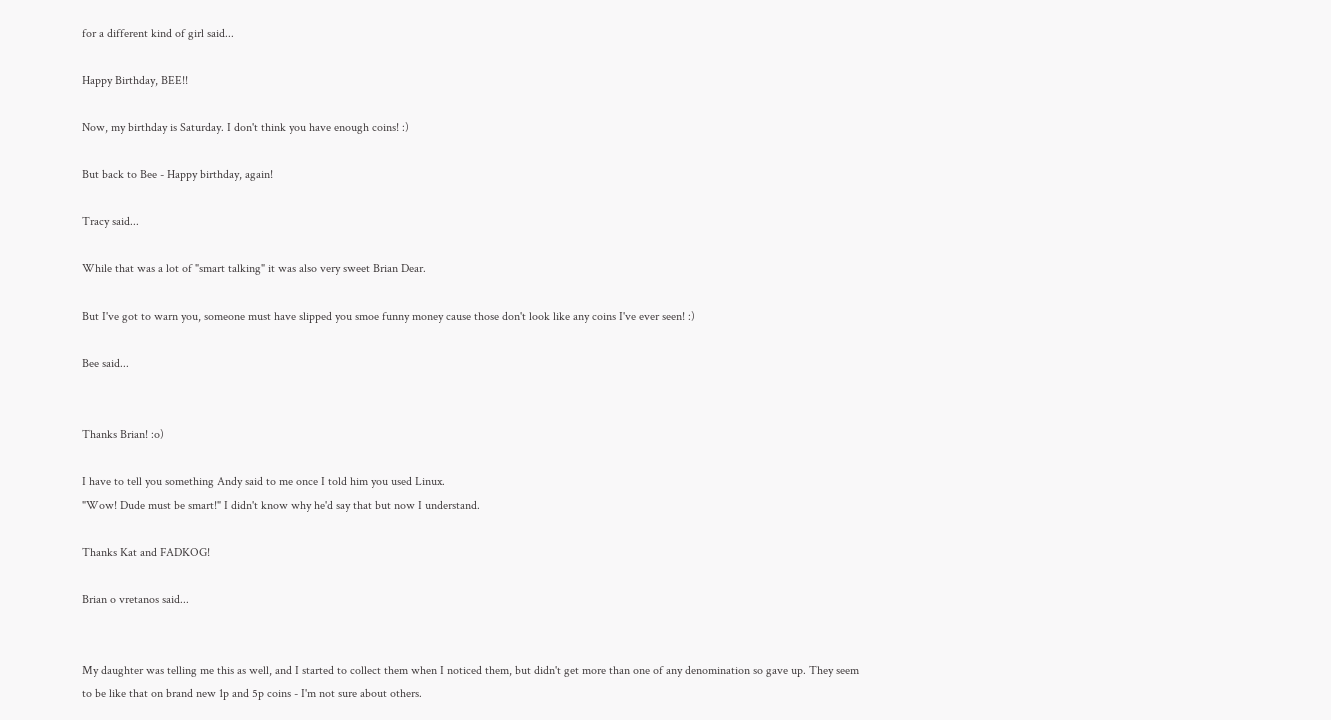for a different kind of girl said...

Happy Birthday, BEE!!

Now, my birthday is Saturday. I don't think you have enough coins! :)

But back to Bee - Happy birthday, again!

Tracy said...

While that was a lot of "smart talking" it was also very sweet Brian Dear.

But I've got to warn you, someone must have slipped you smoe funny money cause those don't look like any coins I've ever seen! :)

Bee said...


Thanks Brian! :o)

I have to tell you something Andy said to me once I told him you used Linux.
"Wow! Dude must be smart!" I didn't know why he'd say that but now I understand.

Thanks Kat and FADKOG!

Brian o vretanos said...


My daughter was telling me this as well, and I started to collect them when I noticed them, but didn't get more than one of any denomination so gave up. They seem to be like that on brand new 1p and 5p coins - I'm not sure about others.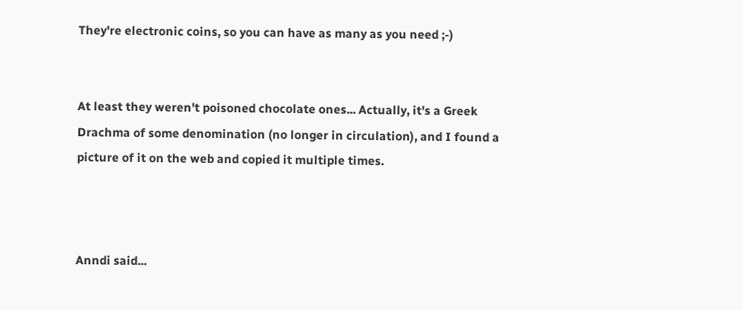They're electronic coins, so you can have as many as you need ;-)


At least they weren't poisoned chocolate ones... Actually, it's a Greek Drachma of some denomination (no longer in circulation), and I found a picture of it on the web and copied it multiple times.



Anndi said...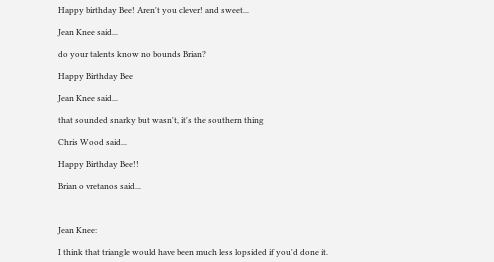Happy birthday Bee! Aren't you clever! and sweet...

Jean Knee said...

do your talents know no bounds Brian?

Happy Birthday Bee

Jean Knee said...

that sounded snarky but wasn't, it's the southern thing

Chris Wood said...

Happy Birthday Bee!!

Brian o vretanos said...



Jean Knee:

I think that triangle would have been much less lopsided if you'd done it.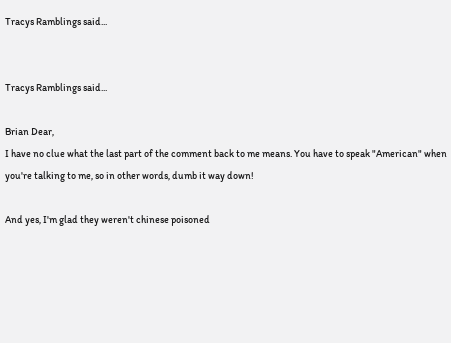Tracys Ramblings said...


Tracys Ramblings said...

Brian Dear,
I have no clue what the last part of the comment back to me means. You have to speak "American" when you're talking to me, so in other words, dumb it way down!

And yes, I'm glad they weren't chinese poisoned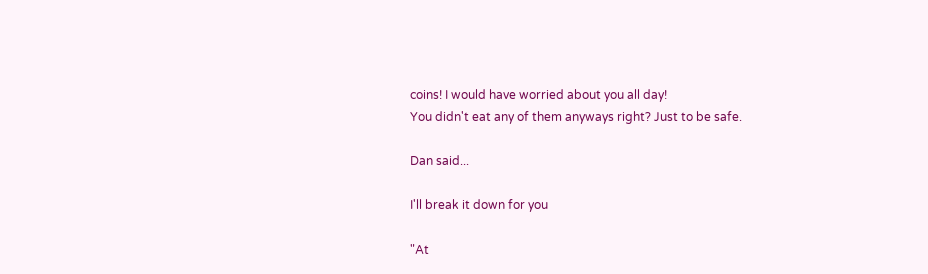coins! I would have worried about you all day!
You didn't eat any of them anyways right? Just to be safe.

Dan said...

I'll break it down for you

"At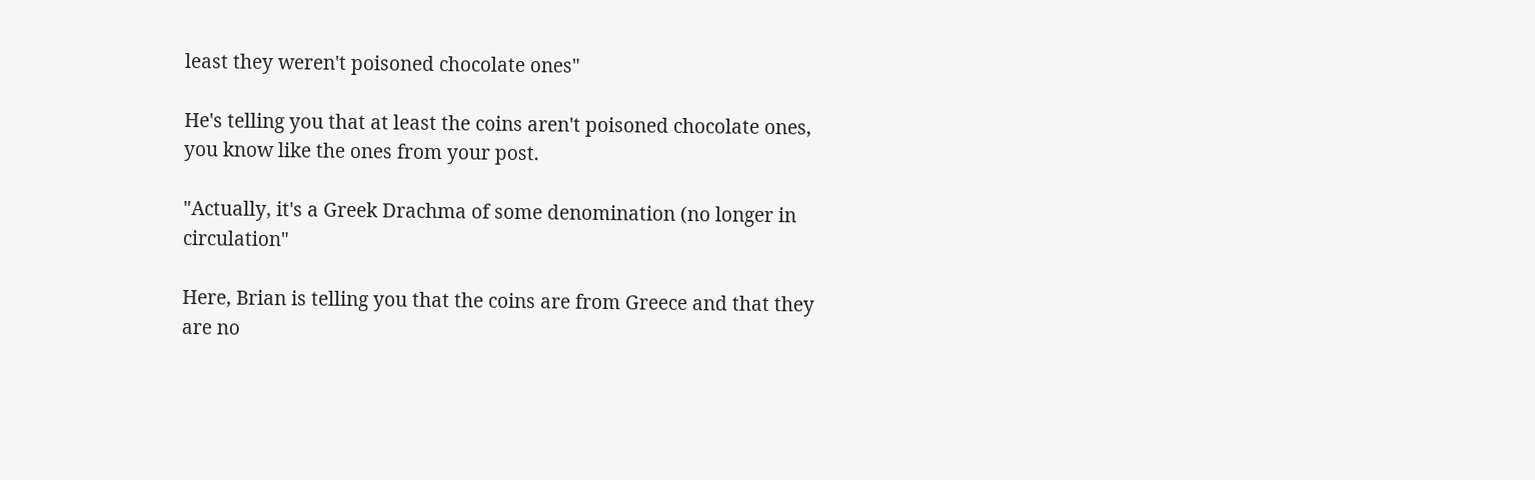least they weren't poisoned chocolate ones"

He's telling you that at least the coins aren't poisoned chocolate ones, you know like the ones from your post.

"Actually, it's a Greek Drachma of some denomination (no longer in circulation"

Here, Brian is telling you that the coins are from Greece and that they are no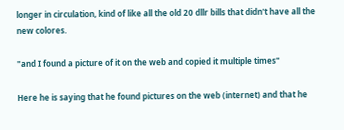longer in circulation, kind of like all the old 20 dllr bills that didn't have all the new colores.

"and I found a picture of it on the web and copied it multiple times"

Here he is saying that he found pictures on the web (internet) and that he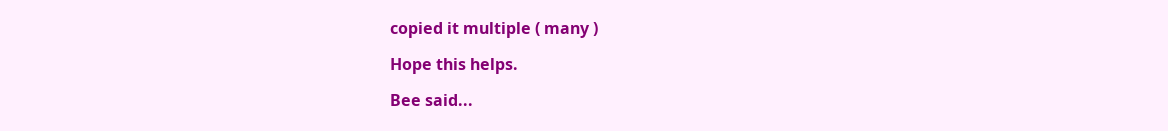copied it multiple ( many )

Hope this helps.

Bee said...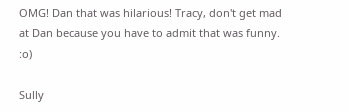OMG! Dan that was hilarious! Tracy, don't get mad at Dan because you have to admit that was funny. :o)

Sully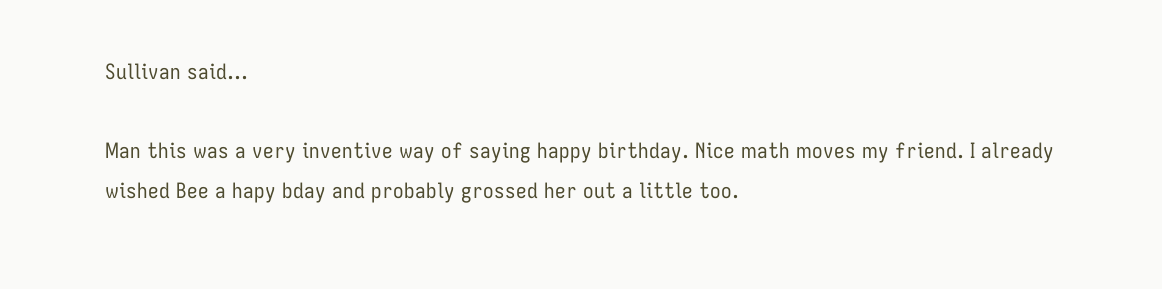Sullivan said...

Man this was a very inventive way of saying happy birthday. Nice math moves my friend. I already wished Bee a hapy bday and probably grossed her out a little too.